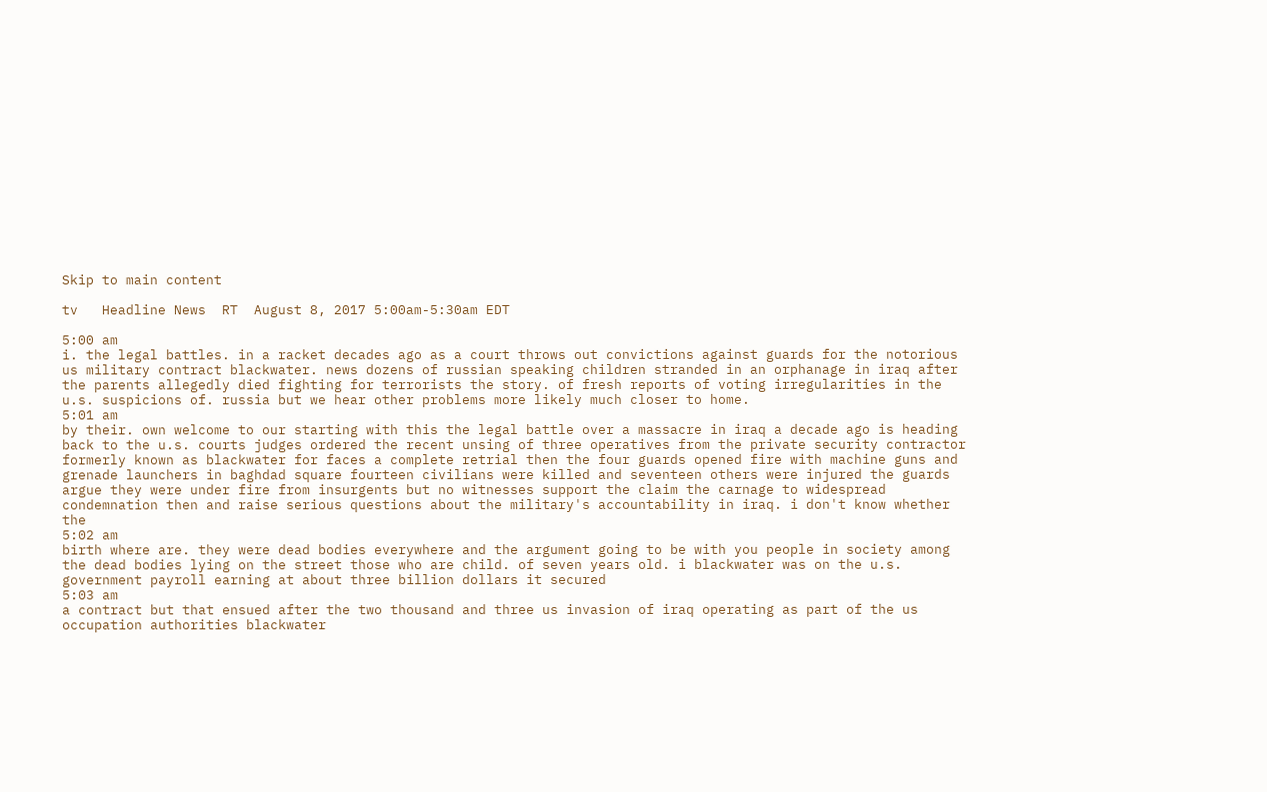Skip to main content

tv   Headline News  RT  August 8, 2017 5:00am-5:30am EDT

5:00 am
i. the legal battles. in a racket decades ago as a court throws out convictions against guards for the notorious us military contract blackwater. news dozens of russian speaking children stranded in an orphanage in iraq after the parents allegedly died fighting for terrorists the story. of fresh reports of voting irregularities in the u.s. suspicions of. russia but we hear other problems more likely much closer to home.
5:01 am
by their. own welcome to our starting with this the legal battle over a massacre in iraq a decade ago is heading back to the u.s. courts judges ordered the recent unsing of three operatives from the private security contractor formerly known as blackwater for faces a complete retrial then the four guards opened fire with machine guns and grenade launchers in baghdad square fourteen civilians were killed and seventeen others were injured the guards argue they were under fire from insurgents but no witnesses support the claim the carnage to widespread condemnation then and raise serious questions about the military's accountability in iraq. i don't know whether the
5:02 am
birth where are. they were dead bodies everywhere and the argument going to be with you people in society among the dead bodies lying on the street those who are child. of seven years old. i blackwater was on the u.s. government payroll earning at about three billion dollars it secured
5:03 am
a contract but that ensued after the two thousand and three us invasion of iraq operating as part of the us occupation authorities blackwater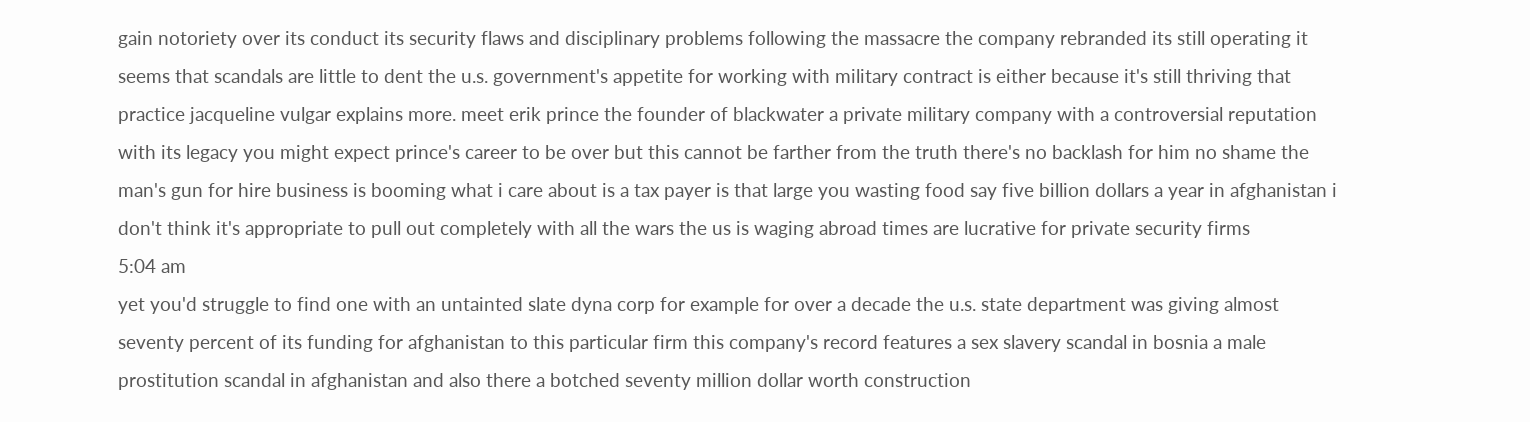gain notoriety over its conduct its security flaws and disciplinary problems following the massacre the company rebranded its still operating it seems that scandals are little to dent the u.s. government's appetite for working with military contract is either because it's still thriving that practice jacqueline vulgar explains more. meet erik prince the founder of blackwater a private military company with a controversial reputation with its legacy you might expect prince's career to be over but this cannot be farther from the truth there's no backlash for him no shame the man's gun for hire business is booming what i care about is a tax payer is that large you wasting food say five billion dollars a year in afghanistan i don't think it's appropriate to pull out completely with all the wars the us is waging abroad times are lucrative for private security firms
5:04 am
yet you'd struggle to find one with an untainted slate dyna corp for example for over a decade the u.s. state department was giving almost seventy percent of its funding for afghanistan to this particular firm this company's record features a sex slavery scandal in bosnia a male prostitution scandal in afghanistan and also there a botched seventy million dollar worth construction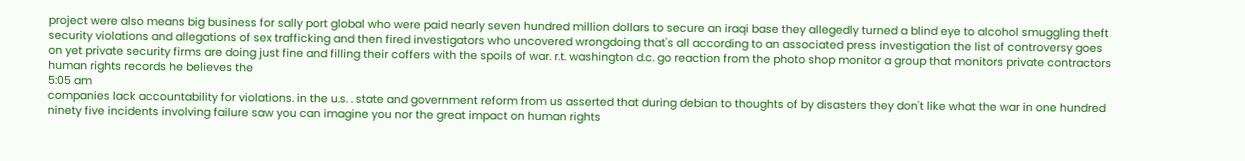project were also means big business for sally port global who were paid nearly seven hundred million dollars to secure an iraqi base they allegedly turned a blind eye to alcohol smuggling theft security violations and allegations of sex trafficking and then fired investigators who uncovered wrongdoing that's all according to an associated press investigation the list of controversy goes on yet private security firms are doing just fine and filling their coffers with the spoils of war. r.t. washington d.c. go reaction from the photo shop monitor a group that monitors private contractors human rights records he believes the
5:05 am
companies lack accountability for violations. in the u.s. . state and government reform from us asserted that during debian to thoughts of by disasters they don't like what the war in one hundred ninety five incidents involving failure saw you can imagine you nor the great impact on human rights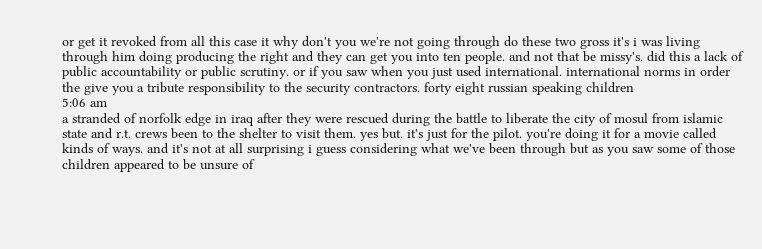or get it revoked from all this case it why don't you we're not going through do these two gross it's i was living through him doing producing the right and they can get you into ten people. and not that be missy's. did this a lack of public accountability or public scrutiny. or if you saw when you just used international. international norms in order the give you a tribute responsibility to the security contractors. forty eight russian speaking children
5:06 am
a stranded of norfolk edge in iraq after they were rescued during the battle to liberate the city of mosul from islamic state and r.t. crews been to the shelter to visit them. yes but. it's just for the pilot. you're doing it for a movie called kinds of ways. and it's not at all surprising i guess considering what we've been through but as you saw some of those children appeared to be unsure of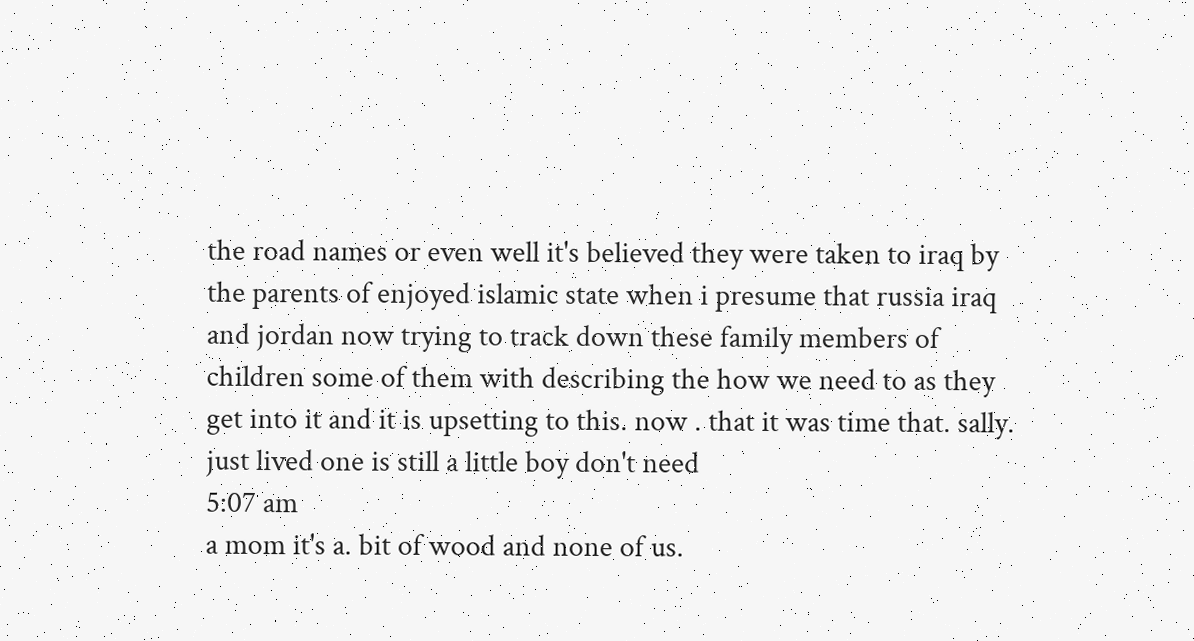the road names or even well it's believed they were taken to iraq by the parents of enjoyed islamic state when i presume that russia iraq and jordan now trying to track down these family members of children some of them with describing the how we need to as they get into it and it is upsetting to this. now . that it was time that. sally. just lived one is still a little boy don't need
5:07 am
a mom it's a. bit of wood and none of us.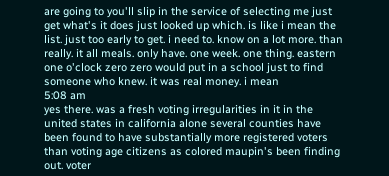are going to you'll slip in the service of selecting me just get what's it does just looked up which. is like i mean the list. just too early to get. i need to. know on a lot more. than really. it all meals. only have. one week. one thing. eastern one o'clock zero zero would put in a school just to find someone who knew. it was real money. i mean
5:08 am
yes there. was a fresh voting irregularities in it in the united states in california alone several counties have been found to have substantially more registered voters than voting age citizens as colored maupin's been finding out. voter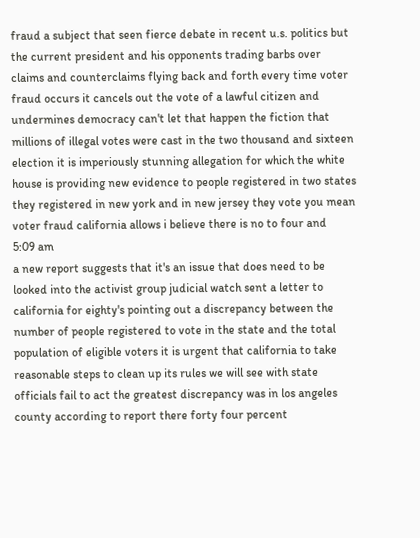fraud a subject that seen fierce debate in recent u.s. politics but the current president and his opponents trading barbs over claims and counterclaims flying back and forth every time voter fraud occurs it cancels out the vote of a lawful citizen and undermines democracy can't let that happen the fiction that millions of illegal votes were cast in the two thousand and sixteen election it is imperiously stunning allegation for which the white house is providing new evidence to people registered in two states they registered in new york and in new jersey they vote you mean voter fraud california allows i believe there is no to four and
5:09 am
a new report suggests that it's an issue that does need to be looked into the activist group judicial watch sent a letter to california for eighty's pointing out a discrepancy between the number of people registered to vote in the state and the total population of eligible voters it is urgent that california to take reasonable steps to clean up its rules we will see with state officials fail to act the greatest discrepancy was in los angeles county according to report there forty four percent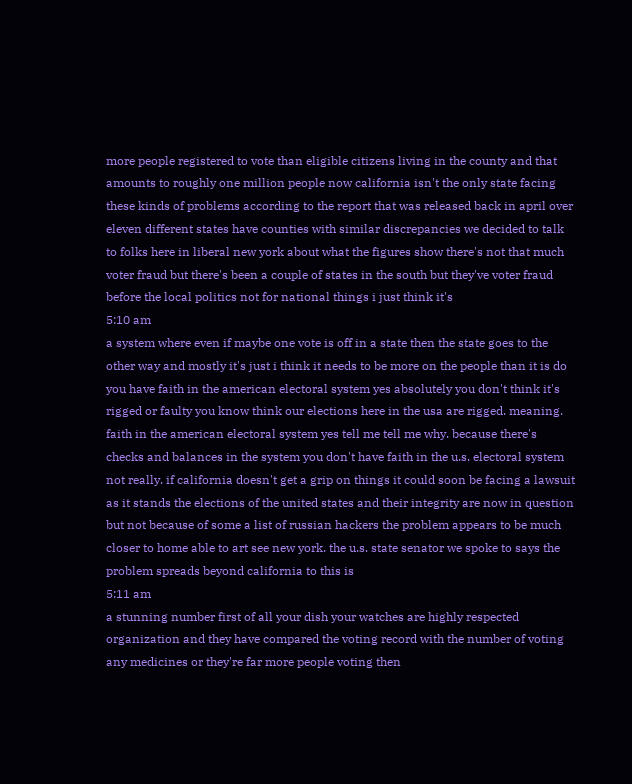more people registered to vote than eligible citizens living in the county and that amounts to roughly one million people now california isn't the only state facing these kinds of problems according to the report that was released back in april over eleven different states have counties with similar discrepancies we decided to talk to folks here in liberal new york about what the figures show there's not that much voter fraud but there's been a couple of states in the south but they've voter fraud before the local politics not for national things i just think it's
5:10 am
a system where even if maybe one vote is off in a state then the state goes to the other way and mostly it's just i think it needs to be more on the people than it is do you have faith in the american electoral system yes absolutely you don't think it's rigged or faulty you know think our elections here in the usa are rigged. meaning. faith in the american electoral system yes tell me tell me why. because there's checks and balances in the system you don't have faith in the u.s. electoral system not really. if california doesn't get a grip on things it could soon be facing a lawsuit as it stands the elections of the united states and their integrity are now in question but not because of some a list of russian hackers the problem appears to be much closer to home able to art see new york. the u.s. state senator we spoke to says the problem spreads beyond california to this is
5:11 am
a stunning number first of all your dish your watches are highly respected organization and they have compared the voting record with the number of voting any medicines or they're far more people voting then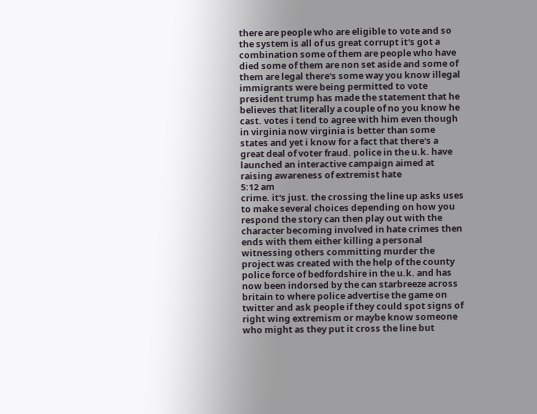there are people who are eligible to vote and so the system is all of us great corrupt it's got a combination some of them are people who have died some of them are non set aside and some of them are legal there's some way you know illegal immigrants were being permitted to vote president trump has made the statement that he believes that literally a couple of no you know he cast. votes i tend to agree with him even though in virginia now virginia is better than some states and yet i know for a fact that there's a great deal of voter fraud. police in the u.k. have launched an interactive campaign aimed at raising awareness of extremist hate
5:12 am
crime. it's just. the crossing the line up asks uses to make several choices depending on how you respond the story can then play out with the character becoming involved in hate crimes then ends with them either killing a personal witnessing others committing murder the project was created with the help of the county police force of bedfordshire in the u.k. and has now been indorsed by the can starbreeze across britain to where police advertise the game on twitter and ask people if they could spot signs of right wing extremism or maybe know someone who might as they put it cross the line but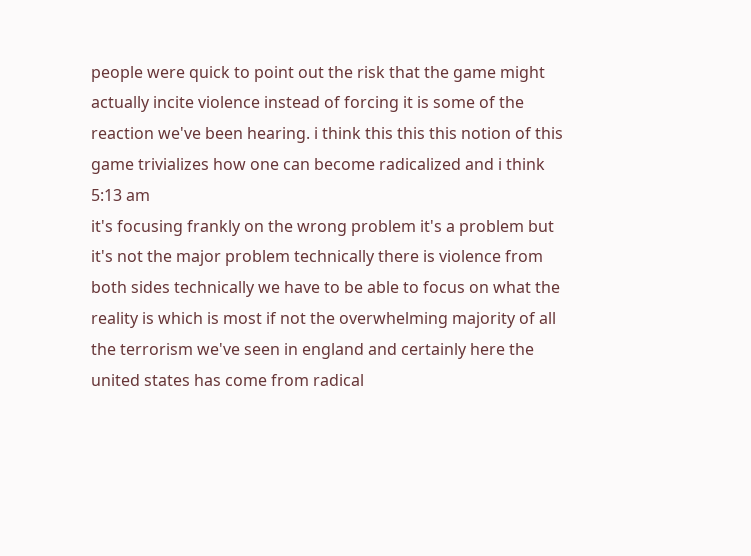people were quick to point out the risk that the game might actually incite violence instead of forcing it is some of the reaction we've been hearing. i think this this this notion of this game trivializes how one can become radicalized and i think
5:13 am
it's focusing frankly on the wrong problem it's a problem but it's not the major problem technically there is violence from both sides technically we have to be able to focus on what the reality is which is most if not the overwhelming majority of all the terrorism we've seen in england and certainly here the united states has come from radical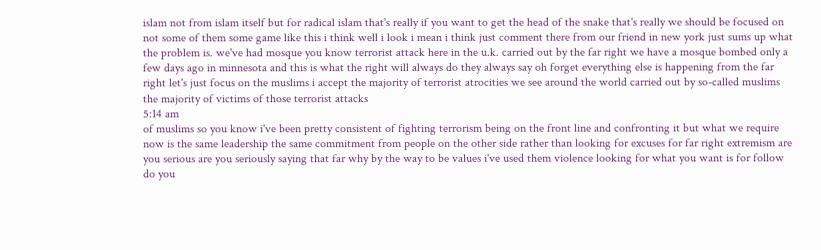islam not from islam itself but for radical islam that's really if you want to get the head of the snake that's really we should be focused on not some of them some game like this i think well i look i mean i think just comment there from our friend in new york just sums up what the problem is. we've had mosque you know terrorist attack here in the u.k. carried out by the far right we have a mosque bombed only a few days ago in minnesota and this is what the right will always do they always say oh forget everything else is happening from the far right let's just focus on the muslims i accept the majority of terrorist atrocities we see around the world carried out by so-called muslims the majority of victims of those terrorist attacks
5:14 am
of muslims so you know i've been pretty consistent of fighting terrorism being on the front line and confronting it but what we require now is the same leadership the same commitment from people on the other side rather than looking for excuses for far right extremism are you serious are you seriously saying that far why by the way to be values i've used them violence looking for what you want is for follow do you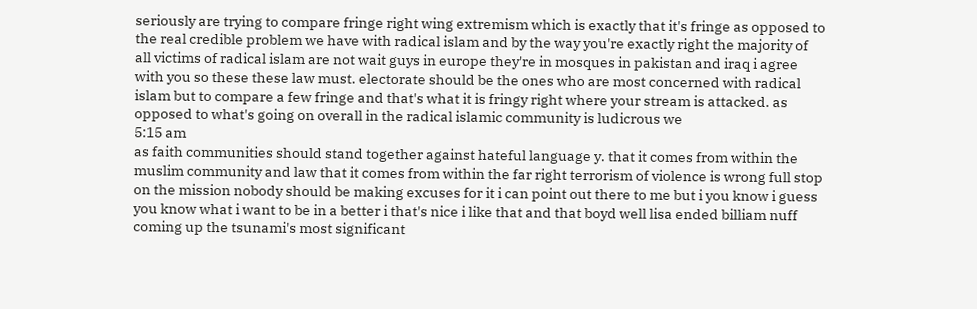seriously are trying to compare fringe right wing extremism which is exactly that it's fringe as opposed to the real credible problem we have with radical islam and by the way you're exactly right the majority of all victims of radical islam are not wait guys in europe they're in mosques in pakistan and iraq i agree with you so these these law must. electorate should be the ones who are most concerned with radical islam but to compare a few fringe and that's what it is fringy right where your stream is attacked. as opposed to what's going on overall in the radical islamic community is ludicrous we
5:15 am
as faith communities should stand together against hateful language y. that it comes from within the muslim community and law that it comes from within the far right terrorism of violence is wrong full stop on the mission nobody should be making excuses for it i can point out there to me but i you know i guess you know what i want to be in a better i that's nice i like that and that boyd well lisa ended billiam nuff coming up the tsunami's most significant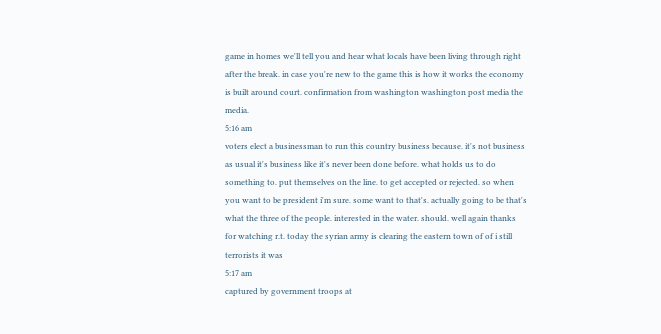game in homes we'll tell you and hear what locals have been living through right after the break. in case you're new to the game this is how it works the economy is built around court. confirmation from washington washington post media the media.
5:16 am
voters elect a businessman to run this country business because. it's not business as usual it's business like it's never been done before. what holds us to do something to. put themselves on the line. to get accepted or rejected. so when you want to be president i'm sure. some want to that's. actually going to be that's what the three of the people. interested in the water. should. well again thanks for watching r.t. today the syrian army is clearing the eastern town of of i still terrorists it was
5:17 am
captured by government troops at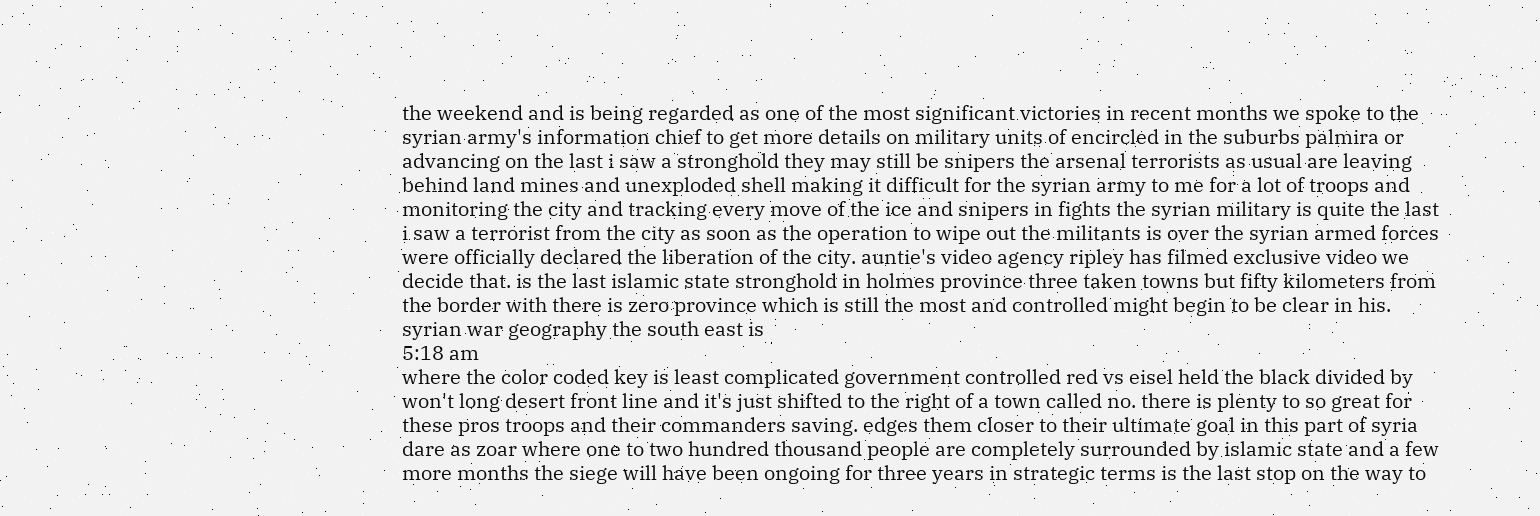the weekend and is being regarded as one of the most significant victories in recent months we spoke to the syrian army's information chief to get more details on military units of encircled in the suburbs palmira or advancing on the last i saw a stronghold they may still be snipers the arsenal terrorists as usual are leaving behind land mines and unexploded shell making it difficult for the syrian army to me for a lot of troops and monitoring the city and tracking every move of the ice and snipers in fights the syrian military is quite the last i saw a terrorist from the city as soon as the operation to wipe out the militants is over the syrian armed forces were officially declared the liberation of the city. auntie's video agency ripley has filmed exclusive video we decide that. is the last islamic state stronghold in holmes province three taken towns but fifty kilometers from the border with there is zero province which is still the most and controlled might begin to be clear in his. syrian war geography the south east is
5:18 am
where the color coded key is least complicated government controlled red vs eisel held the black divided by won't long desert front line and it's just shifted to the right of a town called no. there is plenty to so great for these pros troops and their commanders saving. edges them closer to their ultimate goal in this part of syria dare as zoar where one to two hundred thousand people are completely surrounded by islamic state and a few more months the siege will have been ongoing for three years in strategic terms is the last stop on the way to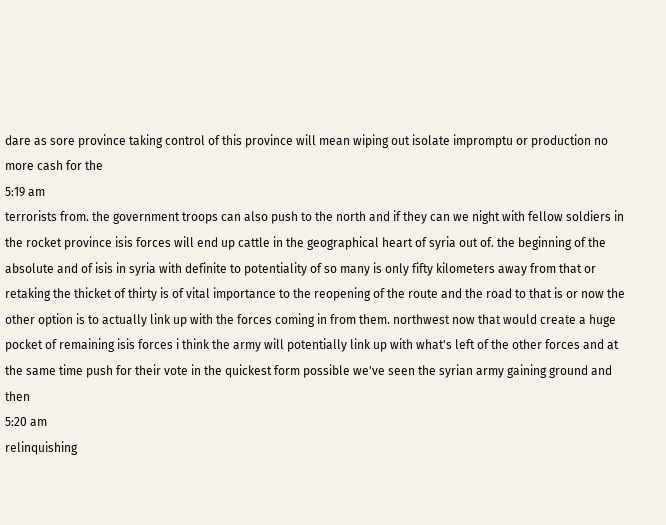dare as sore province taking control of this province will mean wiping out isolate impromptu or production no more cash for the
5:19 am
terrorists from. the government troops can also push to the north and if they can we night with fellow soldiers in the rocket province isis forces will end up cattle in the geographical heart of syria out of. the beginning of the absolute and of isis in syria with definite to potentiality of so many is only fifty kilometers away from that or retaking the thicket of thirty is of vital importance to the reopening of the route and the road to that is or now the other option is to actually link up with the forces coming in from them. northwest now that would create a huge pocket of remaining isis forces i think the army will potentially link up with what's left of the other forces and at the same time push for their vote in the quickest form possible we've seen the syrian army gaining ground and then
5:20 am
relinquishing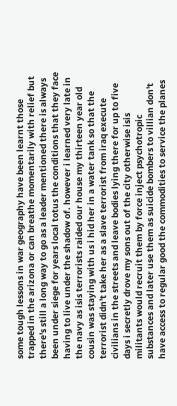some tough lessons in war geography have been learnt those trapped in the arizona or can breathe momentarily with relief but there's still a long way to go as a leader mentioned there is always been under siege for years local totus the conditions that they face having to live under the shadow of. however i learned very late in the navy as isis terrorists raided our house my thirteen year old cousin was staying with us i hid her in a water tank so that the terrorist didn't take her as a slave terrorist from iraq execute civilians in the streets and leave bodies lying there for up to five days i secretly drove my sons out of the city otherwise isis militants would recruit them by force inject psychotropic substances and later use them as suicide bombers to villian don't have access to regular good the commodities to service the planes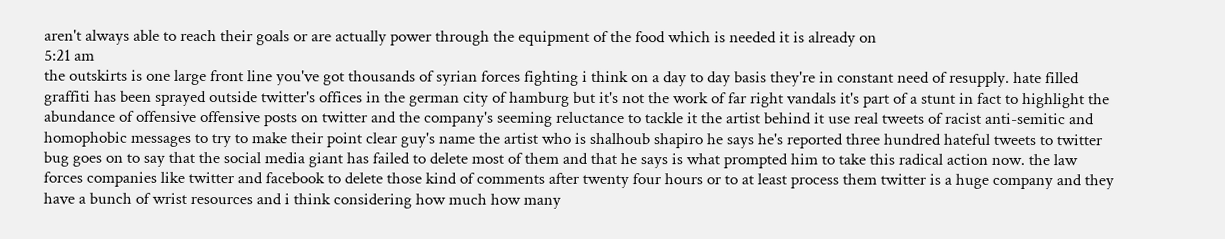aren't always able to reach their goals or are actually power through the equipment of the food which is needed it is already on
5:21 am
the outskirts is one large front line you've got thousands of syrian forces fighting i think on a day to day basis they're in constant need of resupply. hate filled graffiti has been sprayed outside twitter's offices in the german city of hamburg but it's not the work of far right vandals it's part of a stunt in fact to highlight the abundance of offensive offensive posts on twitter and the company's seeming reluctance to tackle it the artist behind it use real tweets of racist anti-semitic and homophobic messages to try to make their point clear guy's name the artist who is shalhoub shapiro he says he's reported three hundred hateful tweets to twitter bug goes on to say that the social media giant has failed to delete most of them and that he says is what prompted him to take this radical action now. the law forces companies like twitter and facebook to delete those kind of comments after twenty four hours or to at least process them twitter is a huge company and they have a bunch of wrist resources and i think considering how much how many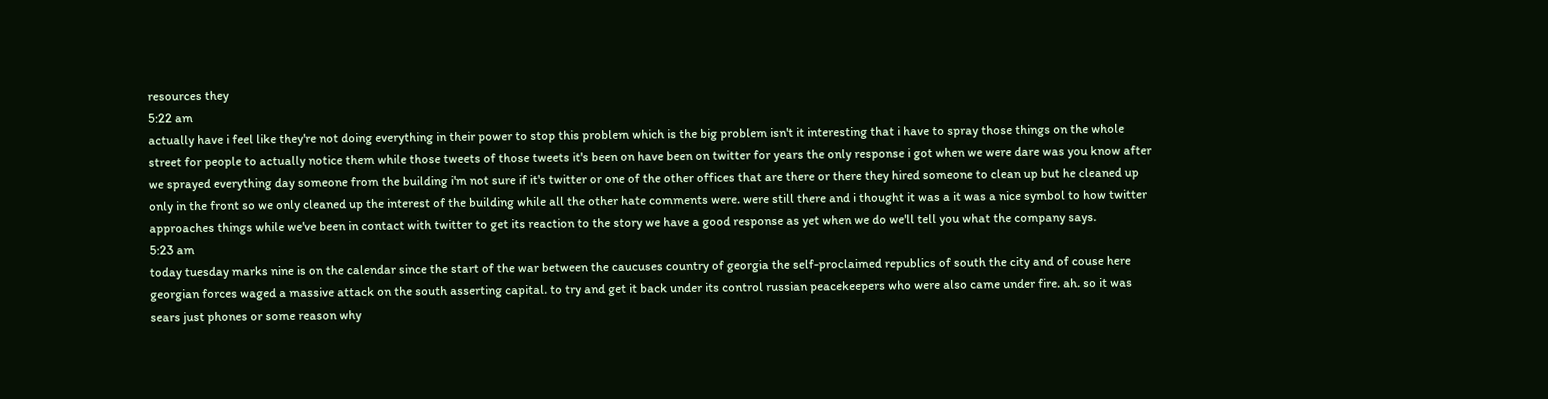resources they
5:22 am
actually have i feel like they're not doing everything in their power to stop this problem which is the big problem isn't it interesting that i have to spray those things on the whole street for people to actually notice them while those tweets of those tweets it's been on have been on twitter for years the only response i got when we were dare was you know after we sprayed everything day someone from the building i'm not sure if it's twitter or one of the other offices that are there or there they hired someone to clean up but he cleaned up only in the front so we only cleaned up the interest of the building while all the other hate comments were. were still there and i thought it was a it was a nice symbol to how twitter approaches things while we've been in contact with twitter to get its reaction to the story we have a good response as yet when we do we'll tell you what the company says.
5:23 am
today tuesday marks nine is on the calendar since the start of the war between the caucuses country of georgia the self-proclaimed republics of south the city and of couse here georgian forces waged a massive attack on the south asserting capital. to try and get it back under its control russian peacekeepers who were also came under fire. ah. so it was sears just phones or some reason why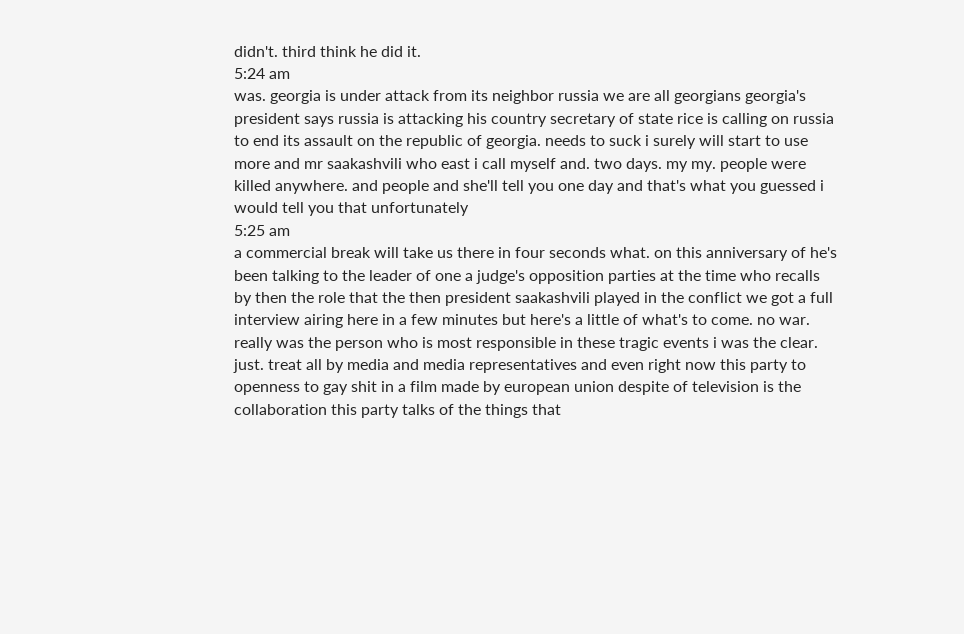didn't. third think he did it.
5:24 am
was. georgia is under attack from its neighbor russia we are all georgians georgia's president says russia is attacking his country secretary of state rice is calling on russia to end its assault on the republic of georgia. needs to suck i surely will start to use more and mr saakashvili who east i call myself and. two days. my my. people were killed anywhere. and people and she'll tell you one day and that's what you guessed i would tell you that unfortunately
5:25 am
a commercial break will take us there in four seconds what. on this anniversary of he's been talking to the leader of one a judge's opposition parties at the time who recalls by then the role that the then president saakashvili played in the conflict we got a full interview airing here in a few minutes but here's a little of what's to come. no war. really was the person who is most responsible in these tragic events i was the clear. just. treat all by media and media representatives and even right now this party to openness to gay shit in a film made by european union despite of television is the collaboration this party talks of the things that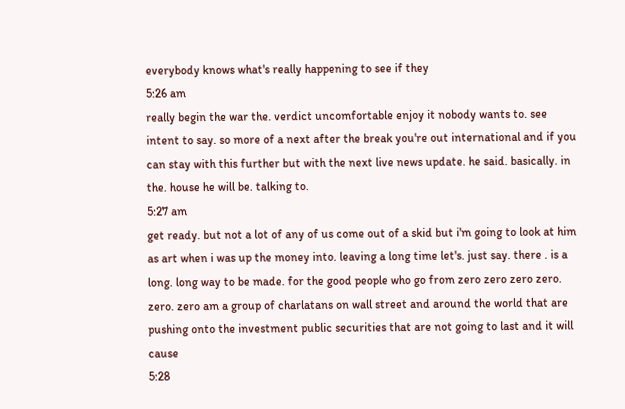everybody knows what's really happening to see if they
5:26 am
really begin the war the. verdict uncomfortable enjoy it nobody wants to. see intent to say. so more of a next after the break you're out international and if you can stay with this further but with the next live news update. he said. basically. in the. house he will be. talking to.
5:27 am
get ready. but not a lot of any of us come out of a skid but i'm going to look at him as art when i was up the money into. leaving a long time let's. just say. there . is a long. long way to be made. for the good people who go from zero zero zero zero. zero. zero am a group of charlatans on wall street and around the world that are pushing onto the investment public securities that are not going to last and it will cause
5:28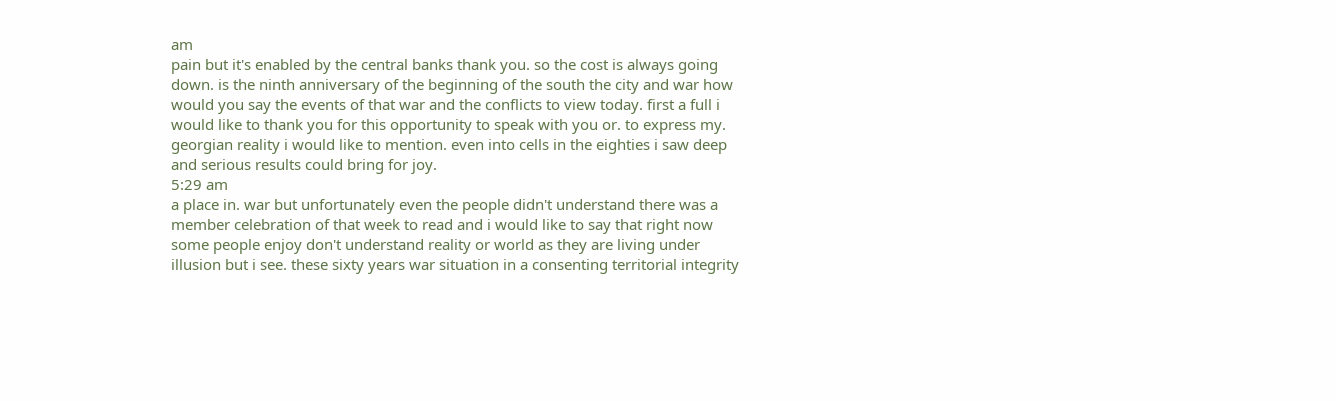am
pain but it's enabled by the central banks thank you. so the cost is always going down. is the ninth anniversary of the beginning of the south the city and war how would you say the events of that war and the conflicts to view today. first a full i would like to thank you for this opportunity to speak with you or. to express my. georgian reality i would like to mention. even into cells in the eighties i saw deep and serious results could bring for joy.
5:29 am
a place in. war but unfortunately even the people didn't understand there was a member celebration of that week to read and i would like to say that right now some people enjoy don't understand reality or world as they are living under illusion but i see. these sixty years war situation in a consenting territorial integrity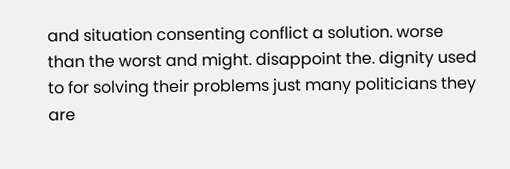and situation consenting conflict a solution. worse than the worst and might. disappoint the. dignity used to for solving their problems just many politicians they are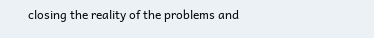closing the reality of the problems and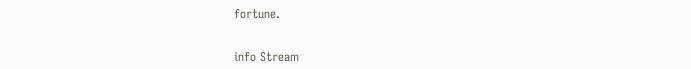fortune.


info Stream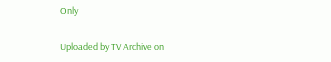Only

Uploaded by TV Archive on